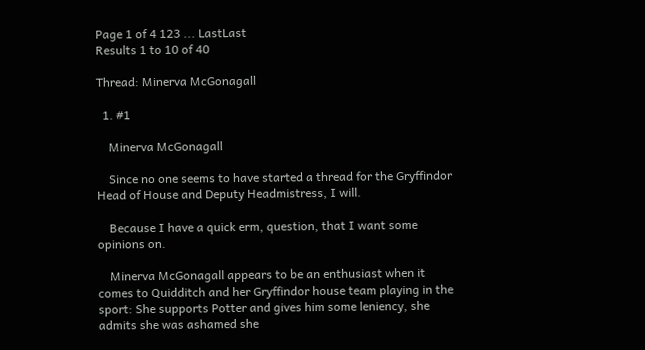Page 1 of 4 123 ... LastLast
Results 1 to 10 of 40

Thread: Minerva McGonagall

  1. #1

    Minerva McGonagall

    Since no one seems to have started a thread for the Gryffindor Head of House and Deputy Headmistress, I will.

    Because I have a quick erm, question, that I want some opinions on.

    Minerva McGonagall appears to be an enthusiast when it comes to Quidditch and her Gryffindor house team playing in the sport: She supports Potter and gives him some leniency, she admits she was ashamed she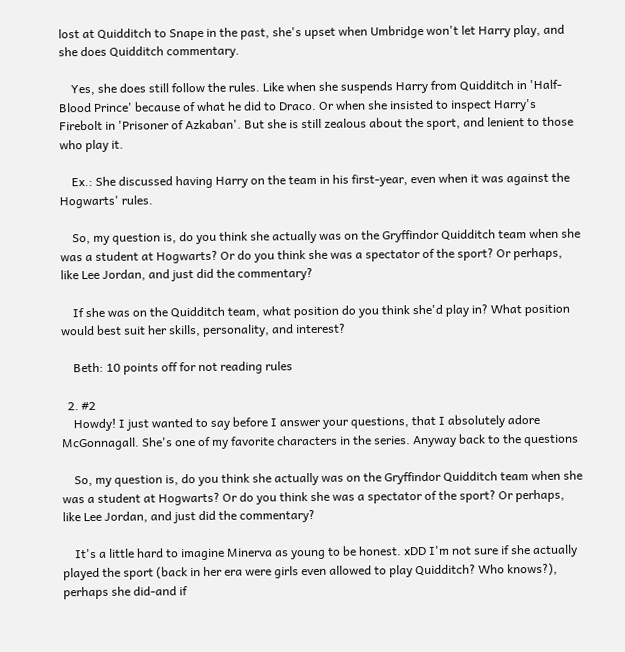lost at Quidditch to Snape in the past, she's upset when Umbridge won't let Harry play, and she does Quidditch commentary.

    Yes, she does still follow the rules. Like when she suspends Harry from Quidditch in 'Half-Blood Prince' because of what he did to Draco. Or when she insisted to inspect Harry's Firebolt in 'Prisoner of Azkaban'. But she is still zealous about the sport, and lenient to those who play it.

    Ex.: She discussed having Harry on the team in his first-year, even when it was against the Hogwarts' rules.

    So, my question is, do you think she actually was on the Gryffindor Quidditch team when she was a student at Hogwarts? Or do you think she was a spectator of the sport? Or perhaps, like Lee Jordan, and just did the commentary?

    If she was on the Quidditch team, what position do you think she'd play in? What position would best suit her skills, personality, and interest?

    Beth: 10 points off for not reading rules

  2. #2
    Howdy! I just wanted to say before I answer your questions, that I absolutely adore McGonnagall. She's one of my favorite characters in the series. Anyway back to the questions

    So, my question is, do you think she actually was on the Gryffindor Quidditch team when she was a student at Hogwarts? Or do you think she was a spectator of the sport? Or perhaps, like Lee Jordan, and just did the commentary?

    It's a little hard to imagine Minerva as young to be honest. xDD I'm not sure if she actually played the sport (back in her era were girls even allowed to play Quidditch? Who knows?), perhaps she did-and if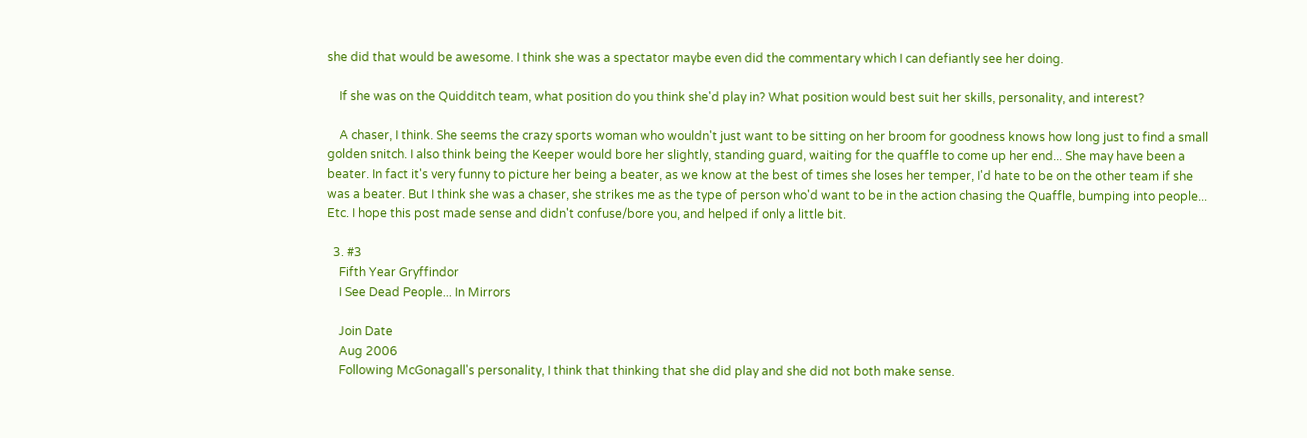she did that would be awesome. I think she was a spectator maybe even did the commentary which I can defiantly see her doing.

    If she was on the Quidditch team, what position do you think she'd play in? What position would best suit her skills, personality, and interest?

    A chaser, I think. She seems the crazy sports woman who wouldn't just want to be sitting on her broom for goodness knows how long just to find a small golden snitch. I also think being the Keeper would bore her slightly, standing guard, waiting for the quaffle to come up her end... She may have been a beater. In fact it's very funny to picture her being a beater, as we know at the best of times she loses her temper, I'd hate to be on the other team if she was a beater. But I think she was a chaser, she strikes me as the type of person who'd want to be in the action chasing the Quaffle, bumping into people... Etc. I hope this post made sense and didn't confuse/bore you, and helped if only a little bit.

  3. #3
    Fifth Year Gryffindor
    I See Dead People... In Mirrors

    Join Date
    Aug 2006
    Following McGonagall's personality, I think that thinking that she did play and she did not both make sense.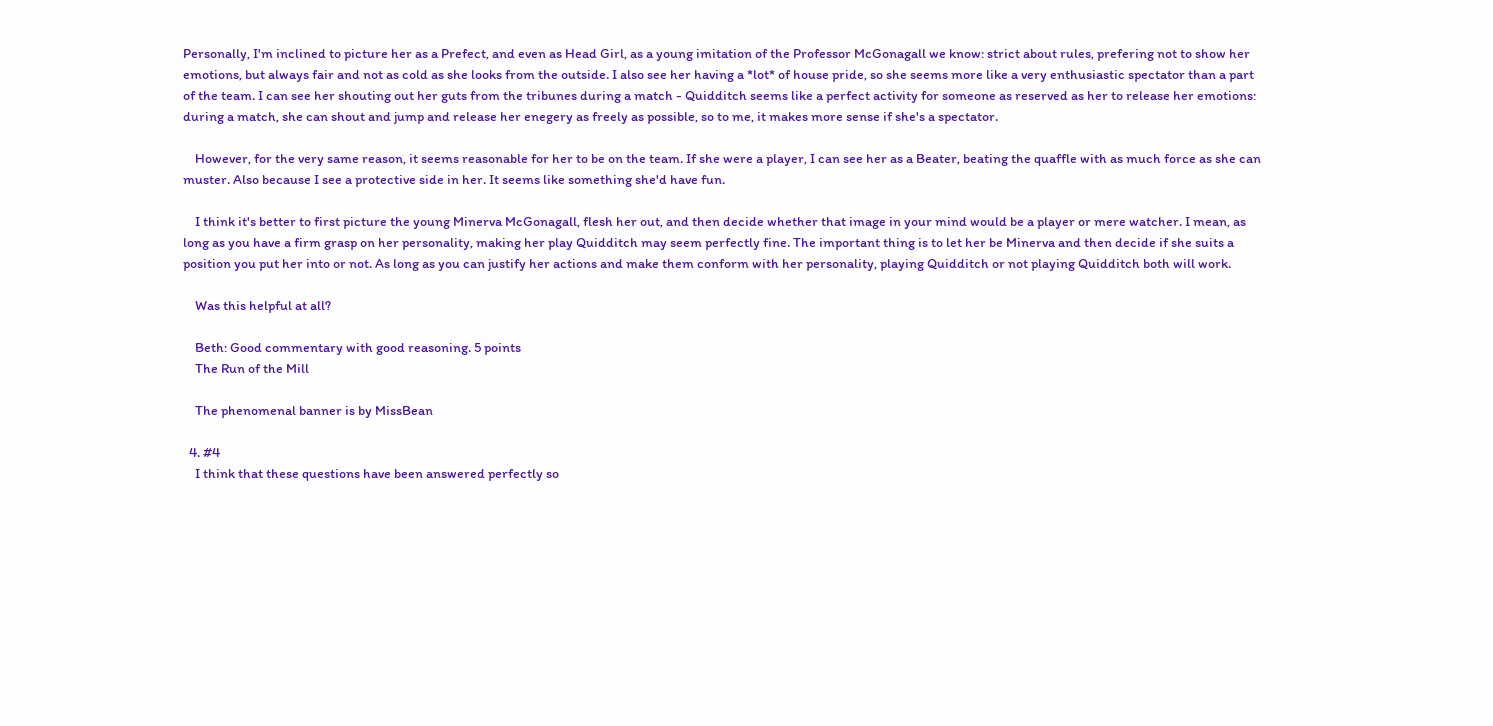Personally, I'm inclined to picture her as a Prefect, and even as Head Girl, as a young imitation of the Professor McGonagall we know: strict about rules, prefering not to show her emotions, but always fair and not as cold as she looks from the outside. I also see her having a *lot* of house pride, so she seems more like a very enthusiastic spectator than a part of the team. I can see her shouting out her guts from the tribunes during a match - Quidditch seems like a perfect activity for someone as reserved as her to release her emotions: during a match, she can shout and jump and release her enegery as freely as possible, so to me, it makes more sense if she's a spectator.

    However, for the very same reason, it seems reasonable for her to be on the team. If she were a player, I can see her as a Beater, beating the quaffle with as much force as she can muster. Also because I see a protective side in her. It seems like something she'd have fun.

    I think it's better to first picture the young Minerva McGonagall, flesh her out, and then decide whether that image in your mind would be a player or mere watcher. I mean, as long as you have a firm grasp on her personality, making her play Quidditch may seem perfectly fine. The important thing is to let her be Minerva and then decide if she suits a position you put her into or not. As long as you can justify her actions and make them conform with her personality, playing Quidditch or not playing Quidditch both will work.

    Was this helpful at all?

    Beth: Good commentary with good reasoning. 5 points
    The Run of the Mill

    The phenomenal banner is by MissBean

  4. #4
    I think that these questions have been answered perfectly so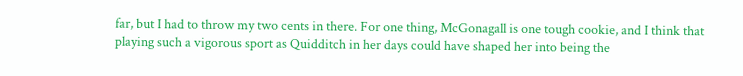far, but I had to throw my two cents in there. For one thing, McGonagall is one tough cookie, and I think that playing such a vigorous sport as Quidditch in her days could have shaped her into being the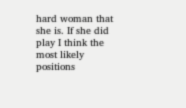hard woman that she is. If she did play I think the most likely positions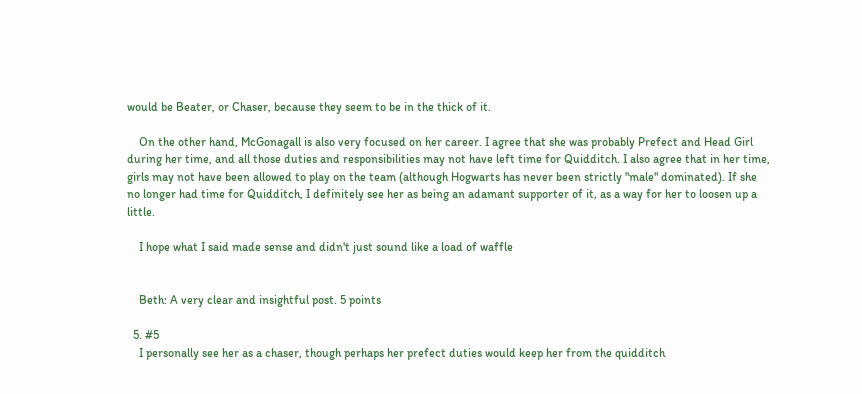would be Beater, or Chaser, because they seem to be in the thick of it.

    On the other hand, McGonagall is also very focused on her career. I agree that she was probably Prefect and Head Girl during her time, and all those duties and responsibilities may not have left time for Quidditch. I also agree that in her time, girls may not have been allowed to play on the team (although Hogwarts has never been strictly "male" dominated). If she no longer had time for Quidditch, I definitely see her as being an adamant supporter of it, as a way for her to loosen up a little.

    I hope what I said made sense and didn't just sound like a load of waffle


    Beth: A very clear and insightful post. 5 points

  5. #5
    I personally see her as a chaser, though perhaps her prefect duties would keep her from the quidditch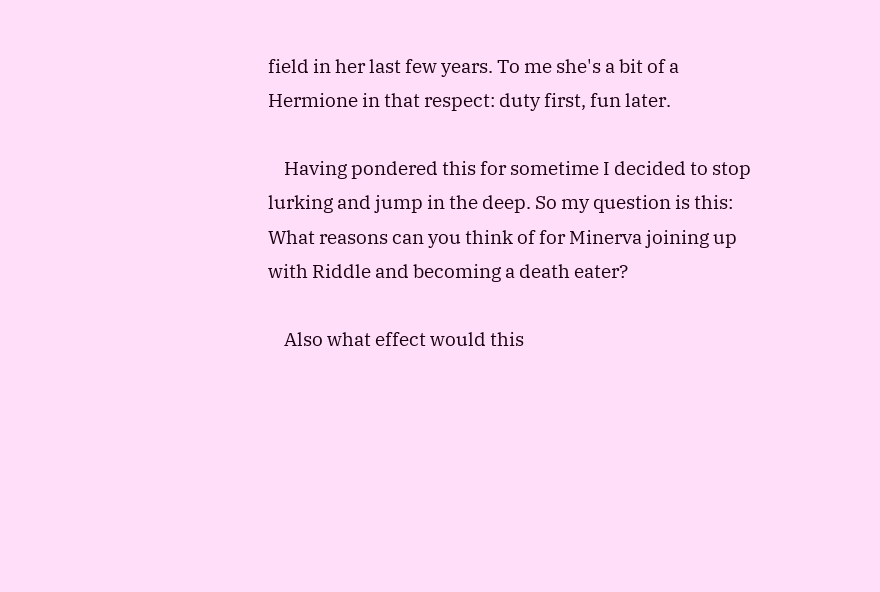field in her last few years. To me she's a bit of a Hermione in that respect: duty first, fun later.

    Having pondered this for sometime I decided to stop lurking and jump in the deep. So my question is this: What reasons can you think of for Minerva joining up with Riddle and becoming a death eater?

    Also what effect would this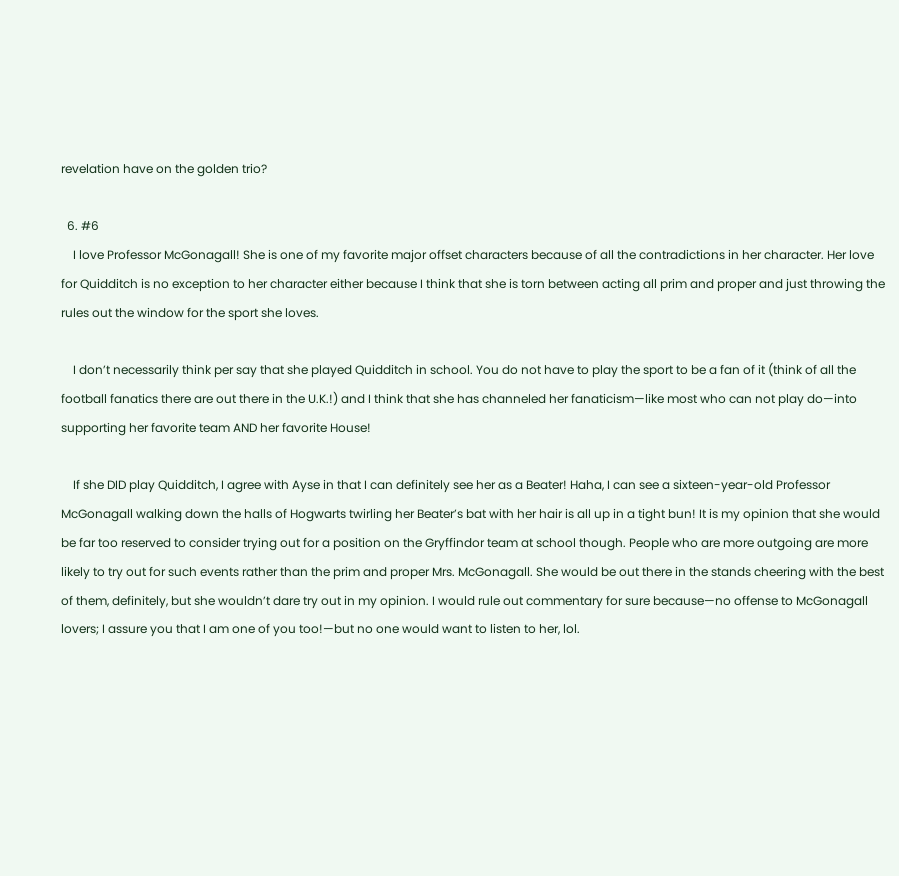revelation have on the golden trio?

  6. #6
    I love Professor McGonagall! She is one of my favorite major offset characters because of all the contradictions in her character. Her love for Quidditch is no exception to her character either because I think that she is torn between acting all prim and proper and just throwing the rules out the window for the sport she loves.

    I don’t necessarily think per say that she played Quidditch in school. You do not have to play the sport to be a fan of it (think of all the football fanatics there are out there in the U.K.!) and I think that she has channeled her fanaticism—like most who can not play do—into supporting her favorite team AND her favorite House!

    If she DID play Quidditch, I agree with Ayse in that I can definitely see her as a Beater! Haha, I can see a sixteen-year-old Professor McGonagall walking down the halls of Hogwarts twirling her Beater’s bat with her hair is all up in a tight bun! It is my opinion that she would be far too reserved to consider trying out for a position on the Gryffindor team at school though. People who are more outgoing are more likely to try out for such events rather than the prim and proper Mrs. McGonagall. She would be out there in the stands cheering with the best of them, definitely, but she wouldn’t dare try out in my opinion. I would rule out commentary for sure because—no offense to McGonagall lovers; I assure you that I am one of you too!—but no one would want to listen to her, lol.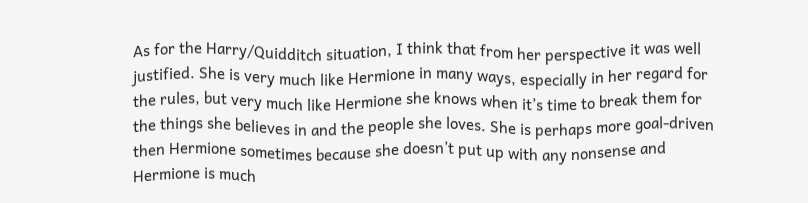As for the Harry/Quidditch situation, I think that from her perspective it was well justified. She is very much like Hermione in many ways, especially in her regard for the rules, but very much like Hermione she knows when it’s time to break them for the things she believes in and the people she loves. She is perhaps more goal-driven then Hermione sometimes because she doesn’t put up with any nonsense and Hermione is much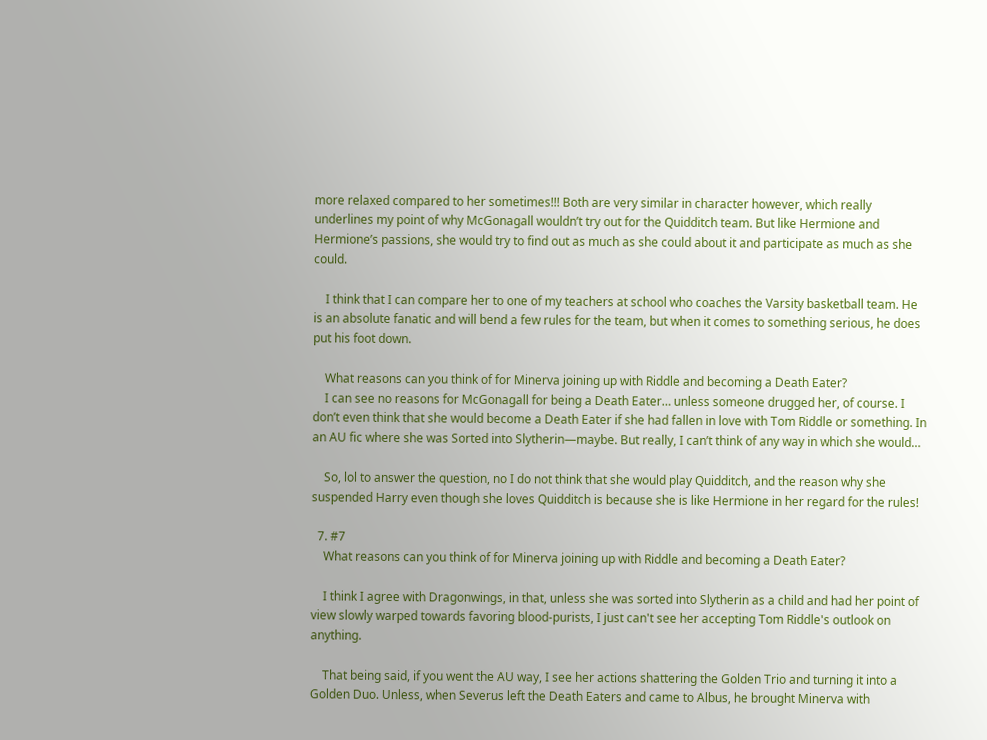more relaxed compared to her sometimes!!! Both are very similar in character however, which really underlines my point of why McGonagall wouldn’t try out for the Quidditch team. But like Hermione and Hermione’s passions, she would try to find out as much as she could about it and participate as much as she could.

    I think that I can compare her to one of my teachers at school who coaches the Varsity basketball team. He is an absolute fanatic and will bend a few rules for the team, but when it comes to something serious, he does put his foot down.

    What reasons can you think of for Minerva joining up with Riddle and becoming a Death Eater?
    I can see no reasons for McGonagall for being a Death Eater… unless someone drugged her, of course. I don’t even think that she would become a Death Eater if she had fallen in love with Tom Riddle or something. In an AU fic where she was Sorted into Slytherin—maybe. But really, I can’t think of any way in which she would…

    So, lol to answer the question, no I do not think that she would play Quidditch, and the reason why she suspended Harry even though she loves Quidditch is because she is like Hermione in her regard for the rules!

  7. #7
    What reasons can you think of for Minerva joining up with Riddle and becoming a Death Eater?

    I think I agree with Dragonwings, in that, unless she was sorted into Slytherin as a child and had her point of view slowly warped towards favoring blood-purists, I just can't see her accepting Tom Riddle's outlook on anything.

    That being said, if you went the AU way, I see her actions shattering the Golden Trio and turning it into a Golden Duo. Unless, when Severus left the Death Eaters and came to Albus, he brought Minerva with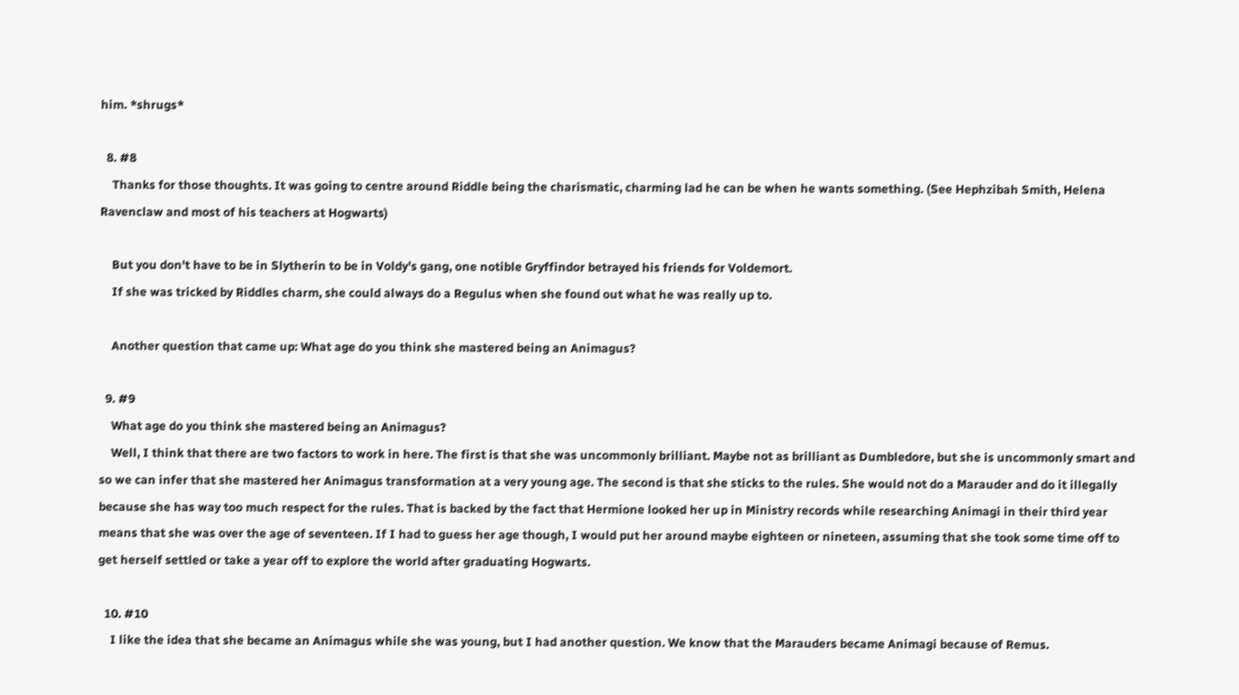him. *shrugs*

  8. #8
    Thanks for those thoughts. It was going to centre around Riddle being the charismatic, charming lad he can be when he wants something. (See Hephzibah Smith, Helena Ravenclaw and most of his teachers at Hogwarts)

    But you don't have to be in Slytherin to be in Voldy's gang, one notible Gryffindor betrayed his friends for Voldemort.
    If she was tricked by Riddles charm, she could always do a Regulus when she found out what he was really up to.

    Another question that came up: What age do you think she mastered being an Animagus?

  9. #9
    What age do you think she mastered being an Animagus?
    Well, I think that there are two factors to work in here. The first is that she was uncommonly brilliant. Maybe not as brilliant as Dumbledore, but she is uncommonly smart and so we can infer that she mastered her Animagus transformation at a very young age. The second is that she sticks to the rules. She would not do a Marauder and do it illegally because she has way too much respect for the rules. That is backed by the fact that Hermione looked her up in Ministry records while researching Animagi in their third year means that she was over the age of seventeen. If I had to guess her age though, I would put her around maybe eighteen or nineteen, assuming that she took some time off to get herself settled or take a year off to explore the world after graduating Hogwarts.

  10. #10
    I like the idea that she became an Animagus while she was young, but I had another question. We know that the Marauders became Animagi because of Remus.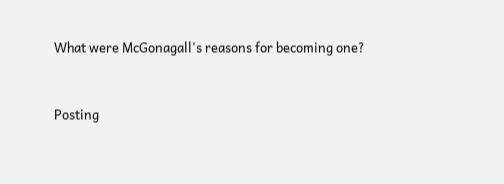What were McGonagall's reasons for becoming one?


Posting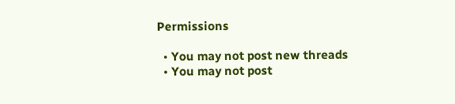Permissions

  • You may not post new threads
  • You may not post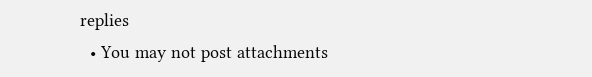replies
  • You may not post attachments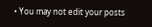• You may not edit your posts